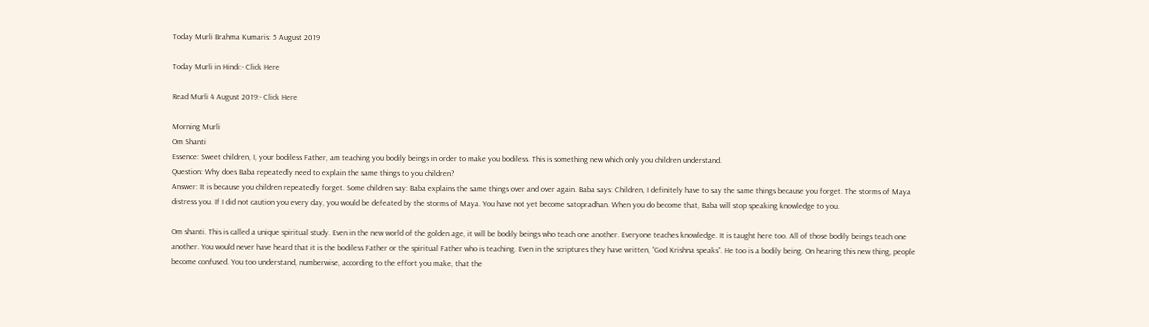Today Murli Brahma Kumaris: 5 August 2019

Today Murli in Hindi:- Click Here

Read Murli 4 August 2019:- Click Here

Morning Murli
Om Shanti
Essence: Sweet children, I, your bodiless Father, am teaching you bodily beings in order to make you bodiless. This is something new which only you children understand.
Question: Why does Baba repeatedly need to explain the same things to you children?
Answer: It is because you children repeatedly forget. Some children say: Baba explains the same things over and over again. Baba says: Children, I definitely have to say the same things because you forget. The storms of Maya distress you. If I did not caution you every day, you would be defeated by the storms of Maya. You have not yet become satopradhan. When you do become that, Baba will stop speaking knowledge to you.

Om shanti. This is called a unique spiritual study. Even in the new world of the golden age, it will be bodily beings who teach one another. Everyone teaches knowledge. It is taught here too. All of those bodily beings teach one another. You would never have heard that it is the bodiless Father or the spiritual Father who is teaching. Even in the scriptures they have written, “God Krishna speaks”. He too is a bodily being. On hearing this new thing, people become confused. You too understand, numberwise, according to the effort you make, that the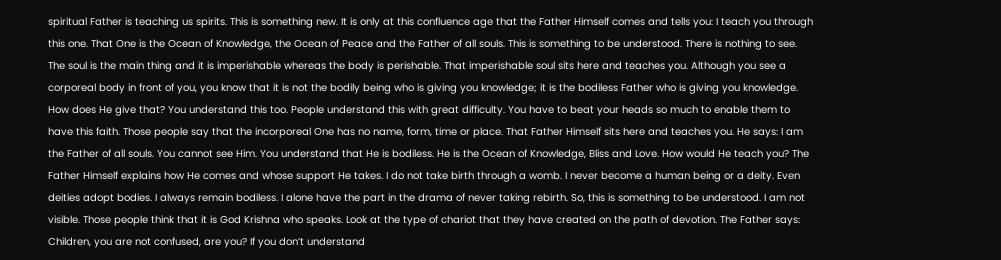spiritual Father is teaching us spirits. This is something new. It is only at this confluence age that the Father Himself comes and tells you: I teach you through this one. That One is the Ocean of Knowledge, the Ocean of Peace and the Father of all souls. This is something to be understood. There is nothing to see. The soul is the main thing and it is imperishable whereas the body is perishable. That imperishable soul sits here and teaches you. Although you see a corporeal body in front of you, you know that it is not the bodily being who is giving you knowledge; it is the bodiless Father who is giving you knowledge. How does He give that? You understand this too. People understand this with great difficulty. You have to beat your heads so much to enable them to have this faith. Those people say that the incorporeal One has no name, form, time or place. That Father Himself sits here and teaches you. He says: I am the Father of all souls. You cannot see Him. You understand that He is bodiless. He is the Ocean of Knowledge, Bliss and Love. How would He teach you? The Father Himself explains how He comes and whose support He takes. I do not take birth through a womb. I never become a human being or a deity. Even deities adopt bodies. I always remain bodiless. I alone have the part in the drama of never taking rebirth. So, this is something to be understood. I am not visible. Those people think that it is God Krishna who speaks. Look at the type of chariot that they have created on the path of devotion. The Father says: Children, you are not confused, are you? If you don’t understand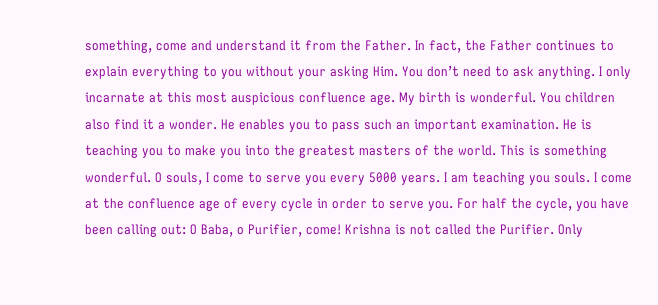something, come and understand it from the Father. In fact, the Father continues to explain everything to you without your asking Him. You don’t need to ask anything. I only incarnate at this most auspicious confluence age. My birth is wonderful. You children also find it a wonder. He enables you to pass such an important examination. He is teaching you to make you into the greatest masters of the world. This is something wonderful. O souls, I come to serve you every 5000 years. I am teaching you souls. I come at the confluence age of every cycle in order to serve you. For half the cycle, you have been calling out: O Baba, o Purifier, come! Krishna is not called the Purifier. Only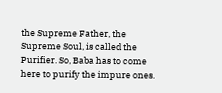the Supreme Father, the Supreme Soul, is called the Purifier. So, Baba has to come here to purify the impure ones.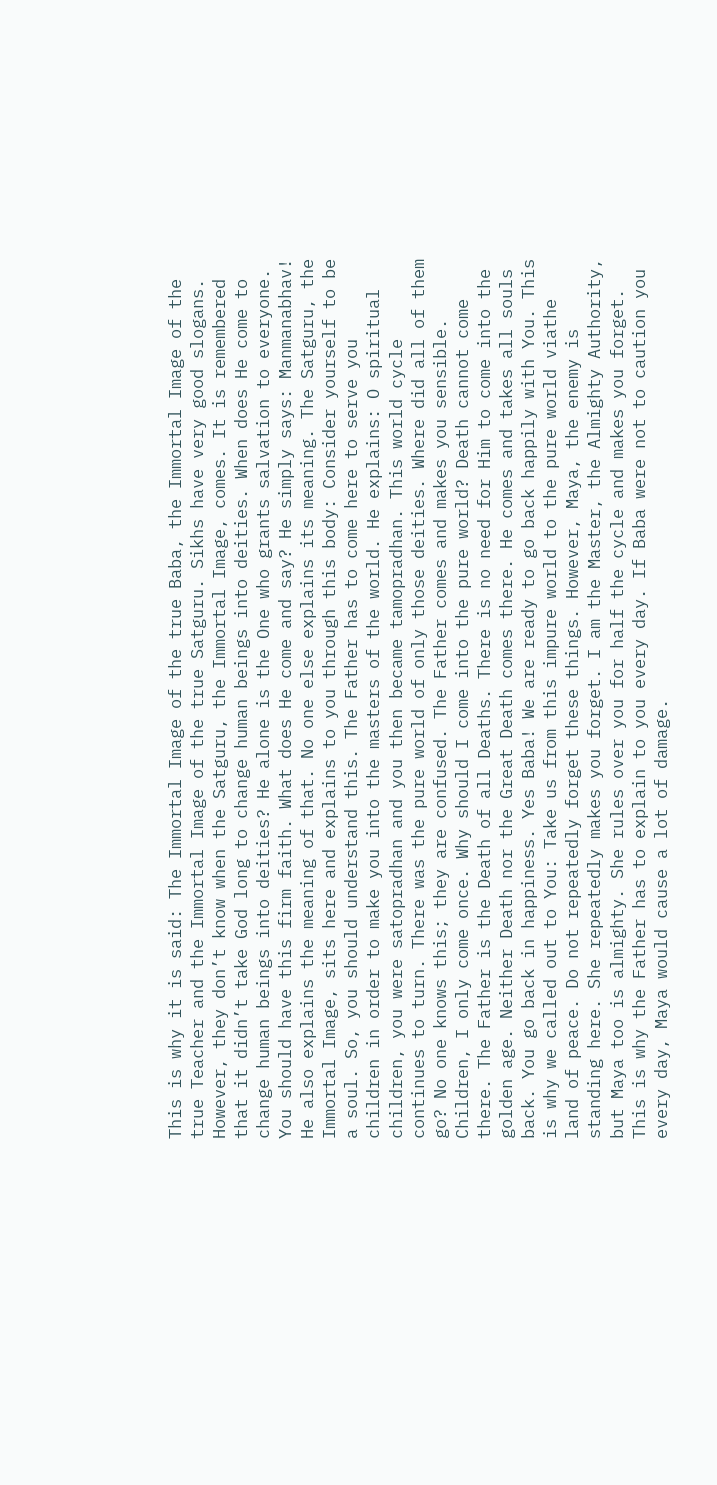This is why it is said: The Immortal Image of the true Baba, the Immortal Image of the true Teacher and the Immortal Image of the true Satguru. Sikhs have very good slogans. However, they don’t know when the Satguru, the Immortal Image, comes. It is remembered that it didn’t take God long to change human beings into deities. When does He come to change human beings into deities? He alone is the One who grants salvation to everyone. You should have this firm faith. What does He come and say? He simply says: Manmanabhav! He also explains the meaning of that. No one else explains its meaning. The Satguru, the Immortal Image, sits here and explains to you through this body: Consider yourself to be a soul. So, you should understand this. The Father has to come here to serve you children in order to make you into the masters of the world. He explains: O spiritual children, you were satopradhan and you then became tamopradhan. This world cycle continues to turn. There was the pure world of only those deities. Where did all of them go? No one knows this; they are confused. The Father comes and makes you sensible. Children, I only come once. Why should I come into the pure world? Death cannot come there. The Father is the Death of all Deaths. There is no need for Him to come into the golden age. Neither Death nor the Great Death comes there. He comes and takes all souls back. You go back in happiness. Yes Baba! We are ready to go back happily with You. This is why we called out to You: Take us from this impure world to the pure world viathe land of peace. Do not repeatedly forget these things. However, Maya, the enemy is standing here. She repeatedly makes you forget. I am the Master, the Almighty Authority, but Maya too is almighty. She rules over you for half the cycle and makes you forget. This is why the Father has to explain to you every day. If Baba were not to caution you every day, Maya would cause a lot of damage.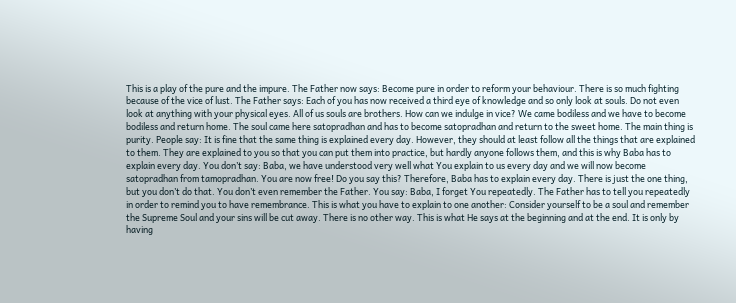This is a play of the pure and the impure. The Father now says: Become pure in order to reform your behaviour. There is so much fighting because of the vice of lust. The Father says: Each of you has now received a third eye of knowledge and so only look at souls. Do not even look at anything with your physical eyes. All of us souls are brothers. How can we indulge in vice? We came bodiless and we have to become bodiless and return home. The soul came here satopradhan and has to become satopradhan and return to the sweet home. The main thing is purity. People say: It is fine that the same thing is explained every day. However, they should at least follow all the things that are explained to them. They are explained to you so that you can put them into practice, but hardly anyone follows them, and this is why Baba has to explain every day. You don’t say: Baba, we have understood very well what You explain to us every day and we will now become satopradhan from tamopradhan. You are now free! Do you say this? Therefore, Baba has to explain every day. There is just the one thing, but you don’t do that. You don’t even remember the Father. You say: Baba, I forget You repeatedly. The Father has to tell you repeatedly in order to remind you to have remembrance. This is what you have to explain to one another: Consider yourself to be a soul and remember the Supreme Soul and your sins will be cut away. There is no other way. This is what He says at the beginning and at the end. It is only by having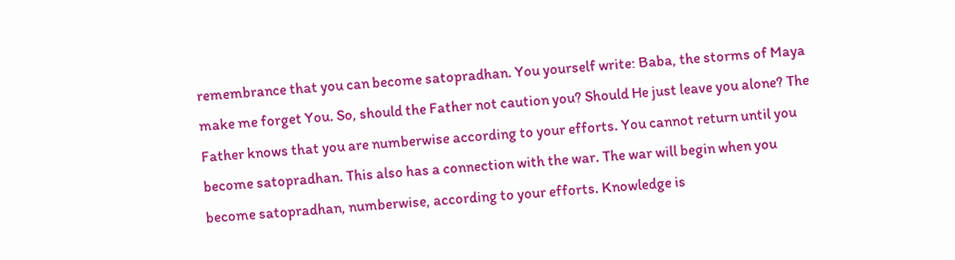remembrance that you can become satopradhan. You yourself write: Baba, the storms of Maya make me forget You. So, should the Father not caution you? Should He just leave you alone? The Father knows that you are numberwise according to your efforts. You cannot return until you become satopradhan. This also has a connection with the war. The war will begin when you become satopradhan, numberwise, according to your efforts. Knowledge is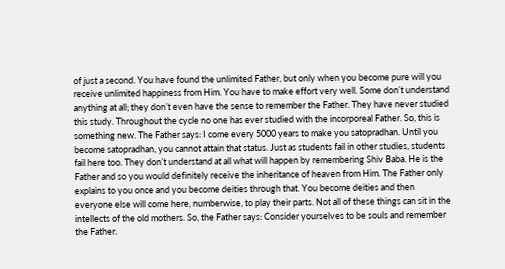of just a second. You have found the unlimited Father, but only when you become pure will you receive unlimited happiness from Him. You have to make effort very well. Some don’t understand anything at all; they don’t even have the sense to remember the Father. They have never studied this study. Throughout the cycle no one has ever studied with the incorporeal Father. So, this is something new. The Father says: I come every 5000 years to make you satopradhan. Until you become satopradhan, you cannot attain that status. Just as students fail in other studies, students fail here too. They don’t understand at all what will happen by remembering Shiv Baba. He is the Father and so you would definitely receive the inheritance of heaven from Him. The Father only explains to you once and you become deities through that. You become deities and then everyone else will come here, numberwise, to play their parts. Not all of these things can sit in the intellects of the old mothers. So, the Father says: Consider yourselves to be souls and remember the Father.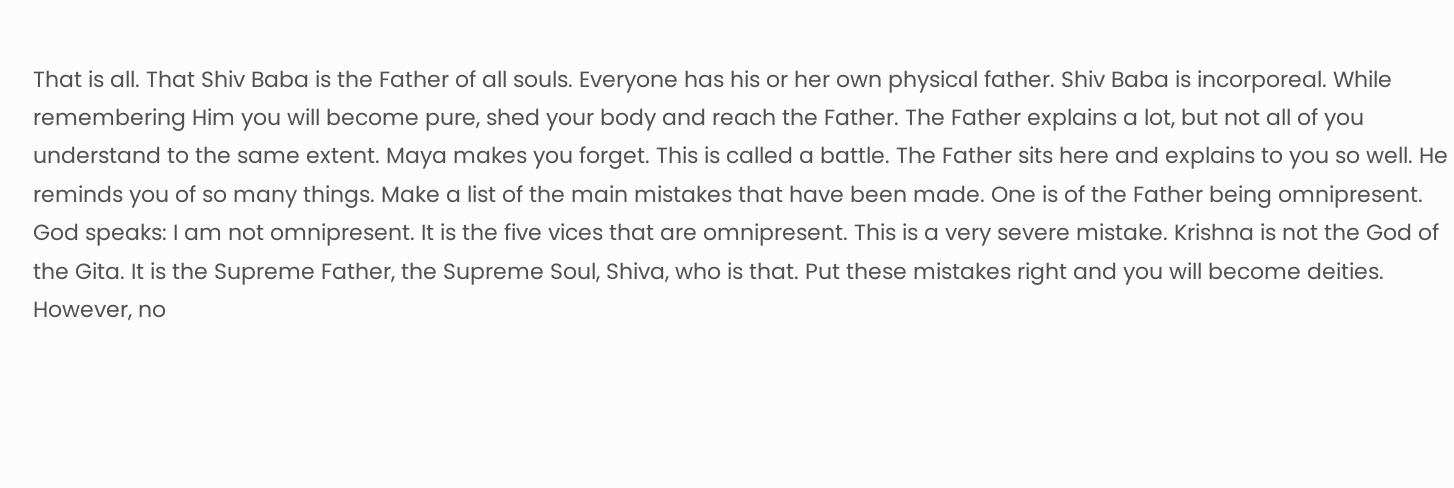That is all. That Shiv Baba is the Father of all souls. Everyone has his or her own physical father. Shiv Baba is incorporeal. While remembering Him you will become pure, shed your body and reach the Father. The Father explains a lot, but not all of you understand to the same extent. Maya makes you forget. This is called a battle. The Father sits here and explains to you so well. He reminds you of so many things. Make a list of the main mistakes that have been made. One is of the Father being omnipresent. God speaks: I am not omnipresent. It is the five vices that are omnipresent. This is a very severe mistake. Krishna is not the God of the Gita. It is the Supreme Father, the Supreme Soul, Shiva, who is that. Put these mistakes right and you will become deities. However, no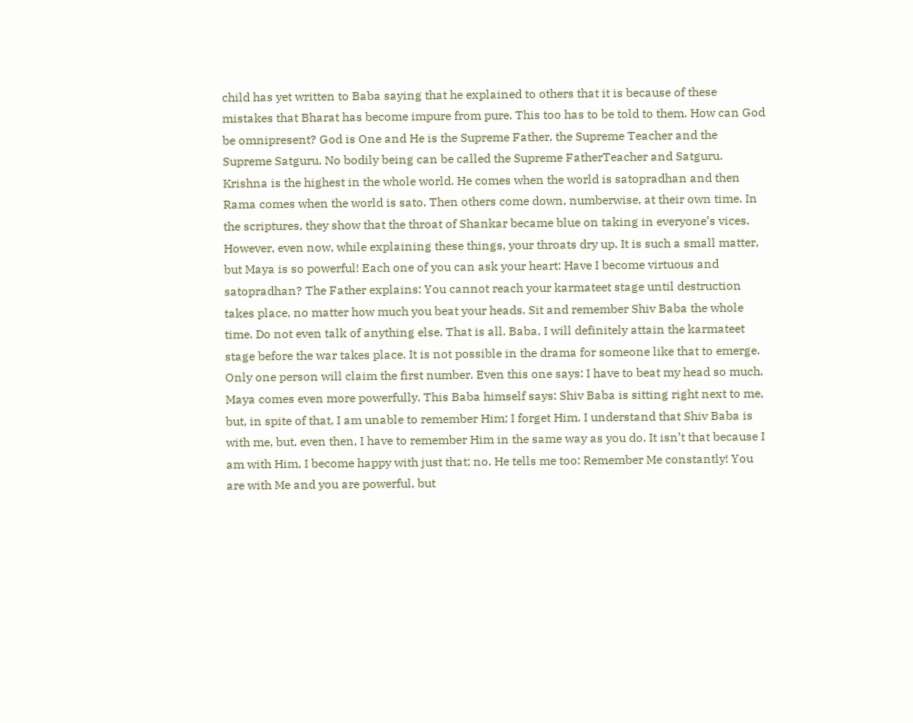child has yet written to Baba saying that he explained to others that it is because of these mistakes that Bharat has become impure from pure. This too has to be told to them. How can God be omnipresent? God is One and He is the Supreme Father, the Supreme Teacher and the Supreme Satguru. No bodily being can be called the Supreme FatherTeacher and Satguru. Krishna is the highest in the whole world. He comes when the world is satopradhan and then Rama comes when the world is sato. Then others come down, numberwise, at their own time. In the scriptures, they show that the throat of Shankar became blue on taking in everyone’s vices. However, even now, while explaining these things, your throats dry up. It is such a small matter, but Maya is so powerful! Each one of you can ask your heart: Have I become virtuous and satopradhan? The Father explains: You cannot reach your karmateet stage until destruction takes place, no matter how much you beat your heads. Sit and remember Shiv Baba the whole time. Do not even talk of anything else. That is all. Baba, I will definitely attain the karmateet stage before the war takes place. It is not possible in the drama for someone like that to emerge. Only one person will claim the first number. Even this one says: I have to beat my head so much. Maya comes even more powerfully. This Baba himself says: Shiv Baba is sitting right next to me, but, in spite of that, I am unable to remember Him; I forget Him. I understand that Shiv Baba is with me, but, even then, I have to remember Him in the same way as you do. It isn’t that because I am with Him, I become happy with just that; no. He tells me too: Remember Me constantly! You are with Me and you are powerful, but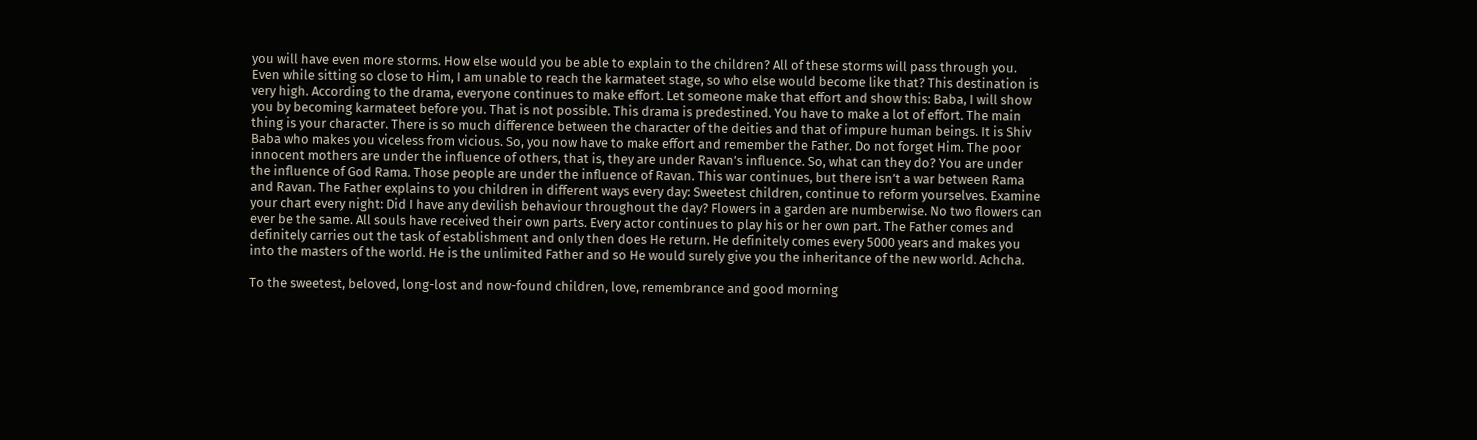you will have even more storms. How else would you be able to explain to the children? All of these storms will pass through you. Even while sitting so close to Him, I am unable to reach the karmateet stage, so who else would become like that? This destination is very high. According to the drama, everyone continues to make effort. Let someone make that effort and show this: Baba, I will show you by becoming karmateet before you. That is not possible. This drama is predestined. You have to make a lot of effort. The main thing is your character. There is so much difference between the character of the deities and that of impure human beings. It is Shiv Baba who makes you viceless from vicious. So, you now have to make effort and remember the Father. Do not forget Him. The poor innocent mothers are under the influence of others, that is, they are under Ravan’s influence. So, what can they do? You are under the influence of God Rama. Those people are under the influence of Ravan. This war continues, but there isn’t a war between Rama and Ravan. The Father explains to you children in different ways every day: Sweetest children, continue to reform yourselves. Examine your chart every night: Did I have any devilish behaviour throughout the day? Flowers in a garden are numberwise. No two flowers can ever be the same. All souls have received their own parts. Every actor continues to play his or her own part. The Father comes and definitely carries out the task of establishment and only then does He return. He definitely comes every 5000 years and makes you into the masters of the world. He is the unlimited Father and so He would surely give you the inheritance of the new world. Achcha.

To the sweetest, beloved, long-lost and now-found children, love, remembrance and good morning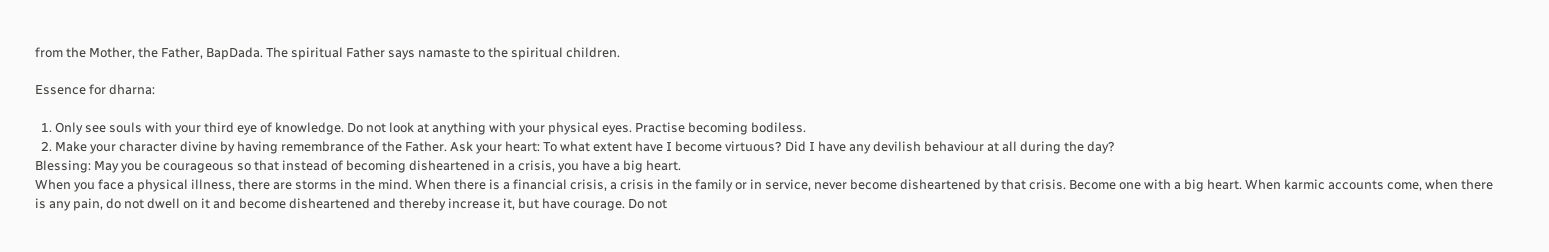from the Mother, the Father, BapDada. The spiritual Father says namaste to the spiritual children.

Essence for dharna:

  1. Only see souls with your third eye of knowledge. Do not look at anything with your physical eyes. Practise becoming bodiless.
  2. Make your character divine by having remembrance of the Father. Ask your heart: To what extent have I become virtuous? Did I have any devilish behaviour at all during the day?
Blessing: May you be courageous so that instead of becoming disheartened in a crisis, you have a big heart.
When you face a physical illness, there are storms in the mind. When there is a financial crisis, a crisis in the family or in service, never become disheartened by that crisis. Become one with a big heart. When karmic accounts come, when there is any pain, do not dwell on it and become disheartened and thereby increase it, but have courage. Do not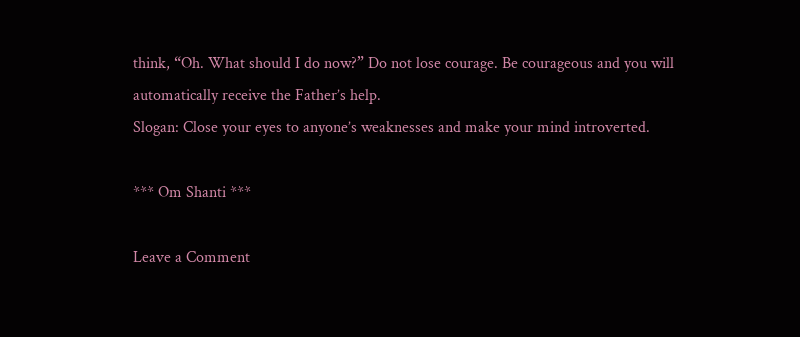think, “Oh. What should I do now?” Do not lose courage. Be courageous and you will automatically receive the Father’s help.
Slogan: Close your eyes to anyone’s weaknesses and make your mind introverted.

*** Om Shanti ***

Leave a Comment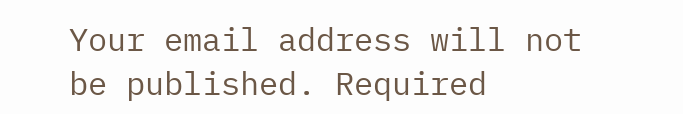Your email address will not be published. Required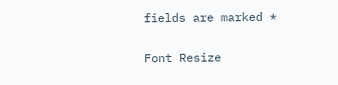fields are marked *

Font Resize